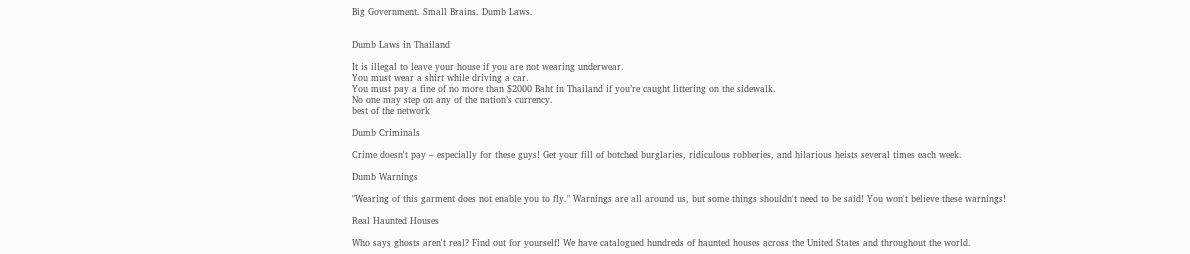Big Government. Small Brains. Dumb Laws.


Dumb Laws in Thailand

It is illegal to leave your house if you are not wearing underwear.
You must wear a shirt while driving a car.
You must pay a fine of no more than $2000 Baht in Thailand if you’re caught littering on the sidewalk.
No one may step on any of the nation’s currency.
best of the network

Dumb Criminals

Crime doesn't pay – especially for these guys! Get your fill of botched burglaries, ridiculous robberies, and hilarious heists several times each week.

Dumb Warnings

"Wearing of this garment does not enable you to fly." Warnings are all around us, but some things shouldn't need to be said! You won't believe these warnings!

Real Haunted Houses

Who says ghosts aren't real? Find out for yourself! We have catalogued hundreds of haunted houses across the United States and throughout the world.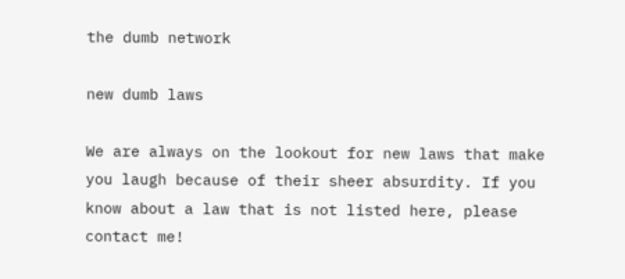the dumb network

new dumb laws

We are always on the lookout for new laws that make you laugh because of their sheer absurdity. If you know about a law that is not listed here, please contact me!